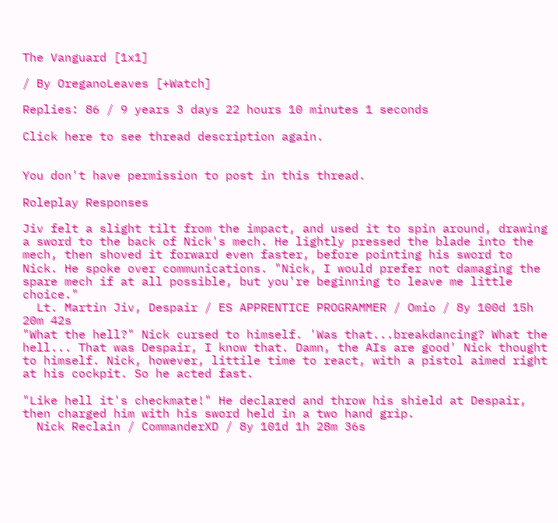The Vanguard [1x1]

/ By OreganoLeaves [+Watch]

Replies: 86 / 9 years 3 days 22 hours 10 minutes 1 seconds

Click here to see thread description again.


You don't have permission to post in this thread.

Roleplay Responses

Jiv felt a slight tilt from the impact, and used it to spin around, drawing a sword to the back of Nick's mech. He lightly pressed the blade into the mech, then shoved it forward even faster, before pointing his sword to Nick. He spoke over communications. "Nick, I would prefer not damaging the spare mech if at all possible, but you're beginning to leave me little choice."
  Lt. Martin Jiv, Despair / ES APPRENTICE PROGRAMMER / Omio / 8y 100d 15h 20m 42s
"What the hell?" Nick cursed to himself. 'Was that...breakdancing? What the hell... That was Despair, I know that. Damn, the AIs are good' Nick thought to himself. Nick, however, littile time to react, with a pistol aimed right at his cockpit. So he acted fast.

"Like hell it's checkmate!" He declared and throw his shield at Despair, then charged him with his sword held in a two hand grip.
  Nick Reclain / CommanderXD / 8y 101d 1h 28m 36s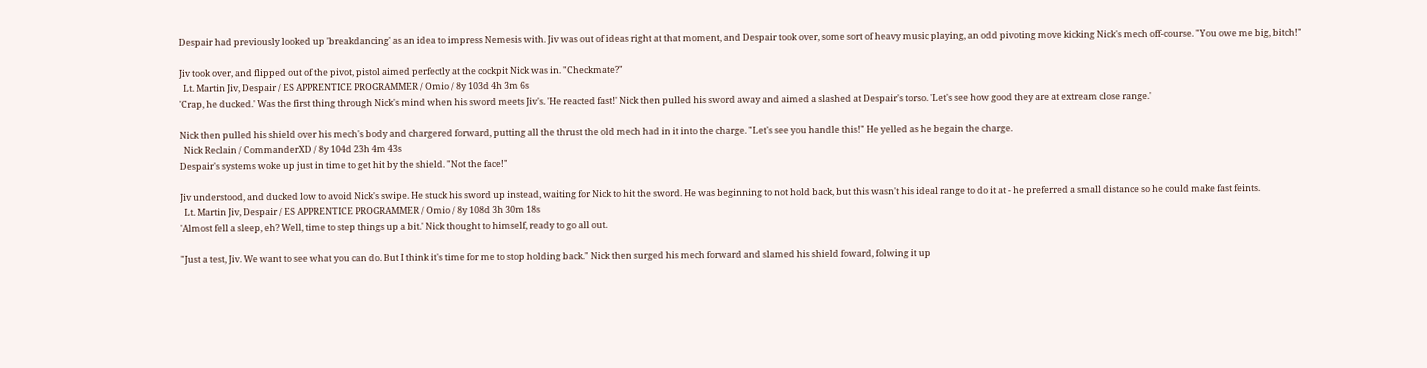Despair had previously looked up 'breakdancing' as an idea to impress Nemesis with. Jiv was out of ideas right at that moment, and Despair took over, some sort of heavy music playing, an odd pivoting move kicking Nick's mech off-course. "You owe me big, bitch!"

Jiv took over, and flipped out of the pivot, pistol aimed perfectly at the cockpit Nick was in. "Checkmate?"
  Lt. Martin Jiv, Despair / ES APPRENTICE PROGRAMMER / Omio / 8y 103d 4h 3m 6s
'Crap, he ducked.' Was the first thing through Nick's mind when his sword meets Jiv's. 'He reacted fast!' Nick then pulled his sword away and aimed a slashed at Despair's torso. 'Let's see how good they are at extream close range.'

Nick then pulled his shield over his mech's body and chargered forward, putting all the thrust the old mech had in it into the charge. "Let's see you handle this!" He yelled as he begain the charge.
  Nick Reclain / CommanderXD / 8y 104d 23h 4m 43s
Despair's systems woke up just in time to get hit by the shield. "Not the face!"

Jiv understood, and ducked low to avoid Nick's swipe. He stuck his sword up instead, waiting for Nick to hit the sword. He was beginning to not hold back, but this wasn't his ideal range to do it at - he preferred a small distance so he could make fast feints.
  Lt. Martin Jiv, Despair / ES APPRENTICE PROGRAMMER / Omio / 8y 108d 3h 30m 18s
'Almost fell a sleep, eh? Well, time to step things up a bit.' Nick thought to himself, ready to go all out.

"Just a test, Jiv. We want to see what you can do. But I think it's time for me to stop holding back." Nick then surged his mech forward and slamed his shield foward, folwing it up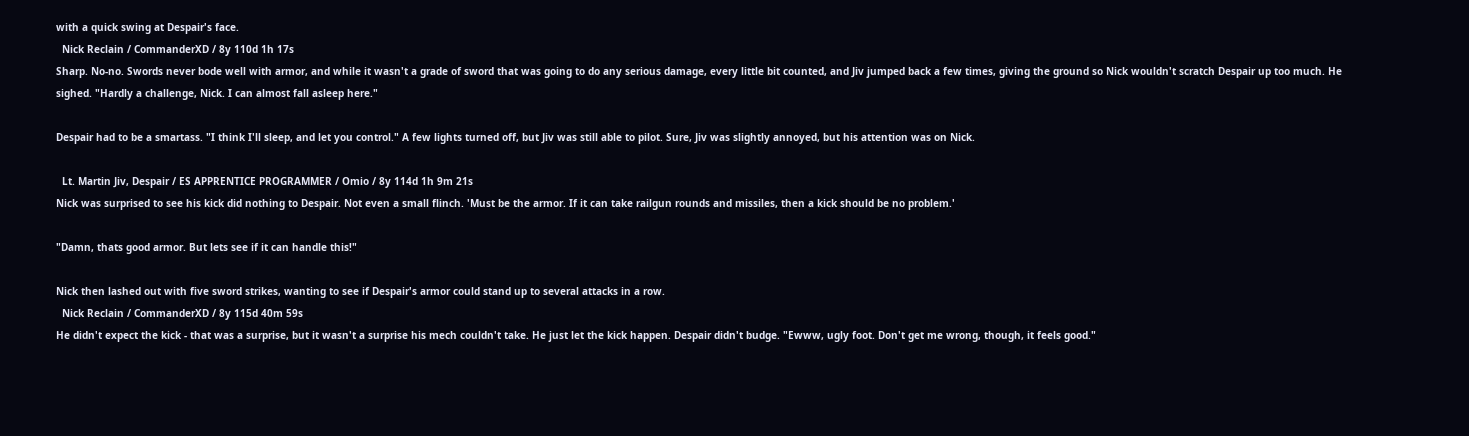with a quick swing at Despair's face.
  Nick Reclain / CommanderXD / 8y 110d 1h 17s
Sharp. No-no. Swords never bode well with armor, and while it wasn't a grade of sword that was going to do any serious damage, every little bit counted, and Jiv jumped back a few times, giving the ground so Nick wouldn't scratch Despair up too much. He sighed. "Hardly a challenge, Nick. I can almost fall asleep here."

Despair had to be a smartass. "I think I'll sleep, and let you control." A few lights turned off, but Jiv was still able to pilot. Sure, Jiv was slightly annoyed, but his attention was on Nick.

  Lt. Martin Jiv, Despair / ES APPRENTICE PROGRAMMER / Omio / 8y 114d 1h 9m 21s
Nick was surprised to see his kick did nothing to Despair. Not even a small flinch. 'Must be the armor. If it can take railgun rounds and missiles, then a kick should be no problem.'

"Damn, thats good armor. But lets see if it can handle this!"

Nick then lashed out with five sword strikes, wanting to see if Despair's armor could stand up to several attacks in a row.
  Nick Reclain / CommanderXD / 8y 115d 40m 59s
He didn't expect the kick - that was a surprise, but it wasn't a surprise his mech couldn't take. He just let the kick happen. Despair didn't budge. "Ewww, ugly foot. Don't get me wrong, though, it feels good."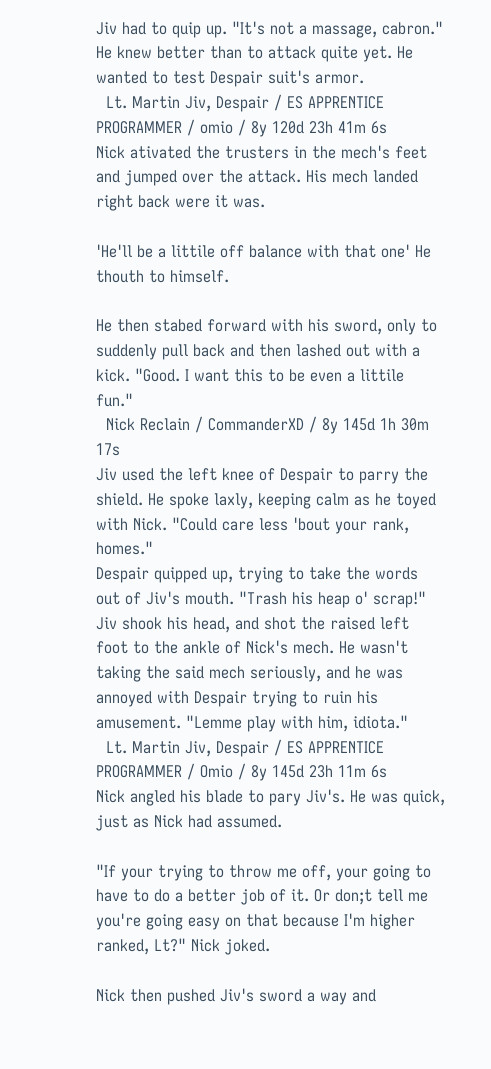Jiv had to quip up. "It's not a massage, cabron." He knew better than to attack quite yet. He wanted to test Despair suit's armor.
  Lt. Martin Jiv, Despair / ES APPRENTICE PROGRAMMER / omio / 8y 120d 23h 41m 6s
Nick ativated the trusters in the mech's feet and jumped over the attack. His mech landed right back were it was.

'He'll be a littile off balance with that one' He thouth to himself.

He then stabed forward with his sword, only to suddenly pull back and then lashed out with a kick. "Good. I want this to be even a littile fun."
  Nick Reclain / CommanderXD / 8y 145d 1h 30m 17s
Jiv used the left knee of Despair to parry the shield. He spoke laxly, keeping calm as he toyed with Nick. "Could care less 'bout your rank, homes."
Despair quipped up, trying to take the words out of Jiv's mouth. "Trash his heap o' scrap!"
Jiv shook his head, and shot the raised left foot to the ankle of Nick's mech. He wasn't taking the said mech seriously, and he was annoyed with Despair trying to ruin his amusement. "Lemme play with him, idiota."
  Lt. Martin Jiv, Despair / ES APPRENTICE PROGRAMMER / Omio / 8y 145d 23h 11m 6s
Nick angled his blade to pary Jiv's. He was quick, just as Nick had assumed.

"If your trying to throw me off, your going to have to do a better job of it. Or don;t tell me you're going easy on that because I'm higher ranked, Lt?" Nick joked.

Nick then pushed Jiv's sword a way and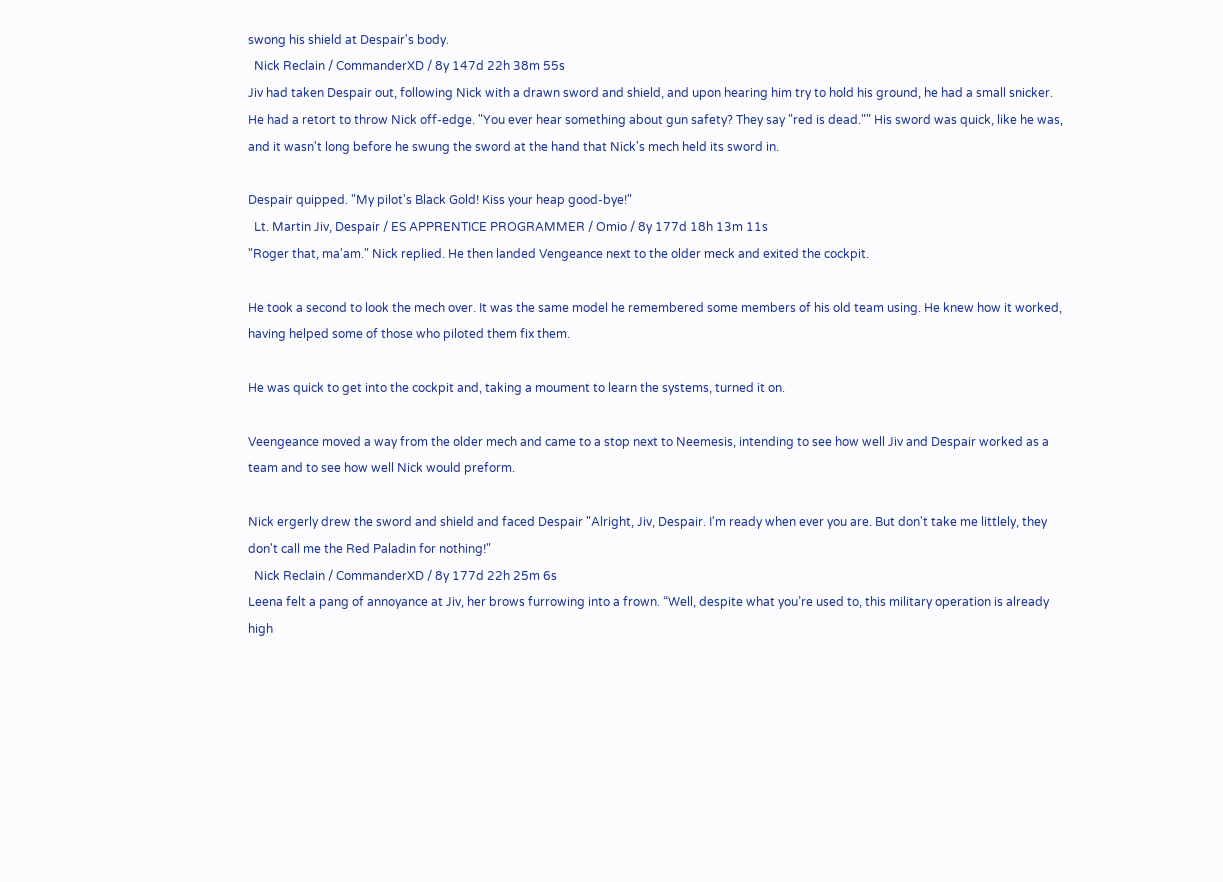swong his shield at Despair's body.
  Nick Reclain / CommanderXD / 8y 147d 22h 38m 55s
Jiv had taken Despair out, following Nick with a drawn sword and shield, and upon hearing him try to hold his ground, he had a small snicker. He had a retort to throw Nick off-edge. "You ever hear something about gun safety? They say "red is dead."" His sword was quick, like he was, and it wasn't long before he swung the sword at the hand that Nick's mech held its sword in.

Despair quipped. "My pilot's Black Gold! Kiss your heap good-bye!"
  Lt. Martin Jiv, Despair / ES APPRENTICE PROGRAMMER / Omio / 8y 177d 18h 13m 11s
"Roger that, ma'am." Nick replied. He then landed Vengeance next to the older meck and exited the cockpit.

He took a second to look the mech over. It was the same model he remembered some members of his old team using. He knew how it worked, having helped some of those who piloted them fix them.

He was quick to get into the cockpit and, taking a moument to learn the systems, turned it on.

Veengeance moved a way from the older mech and came to a stop next to Neemesis, intending to see how well Jiv and Despair worked as a team and to see how well Nick would preform.

Nick ergerly drew the sword and shield and faced Despair "Alright, Jiv, Despair. I'm ready when ever you are. But don't take me littlely, they don't call me the Red Paladin for nothing!"
  Nick Reclain / CommanderXD / 8y 177d 22h 25m 6s
Leena felt a pang of annoyance at Jiv, her brows furrowing into a frown. “Well, despite what you’re used to, this military operation is already high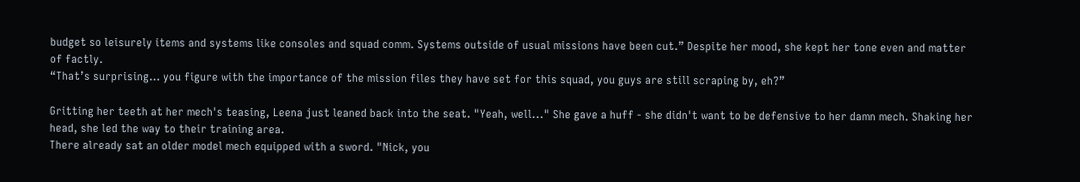budget so leisurely items and systems like consoles and squad comm. Systems outside of usual missions have been cut.” Despite her mood, she kept her tone even and matter of factly.
“That’s surprising… you figure with the importance of the mission files they have set for this squad, you guys are still scraping by, eh?”

Gritting her teeth at her mech's teasing, Leena just leaned back into the seat. "Yeah, well..." She gave a huff - she didn't want to be defensive to her damn mech. Shaking her head, she led the way to their training area.
There already sat an older model mech equipped with a sword. "Nick, you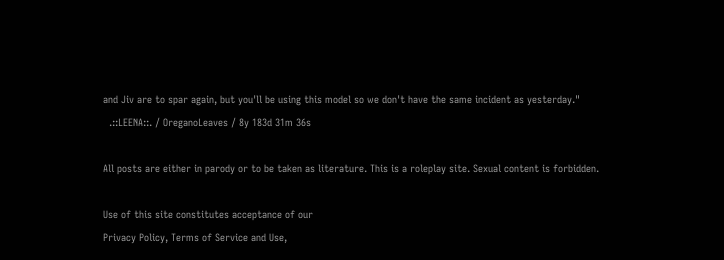and Jiv are to spar again, but you'll be using this model so we don't have the same incident as yesterday."
  .::LEENA::. / OreganoLeaves / 8y 183d 31m 36s

All posts are either in parody or to be taken as literature. This is a roleplay site. Sexual content is forbidden.

Use of this site constitutes acceptance of our
Privacy Policy, Terms of Service and Use,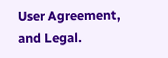User Agreement, and Legal.